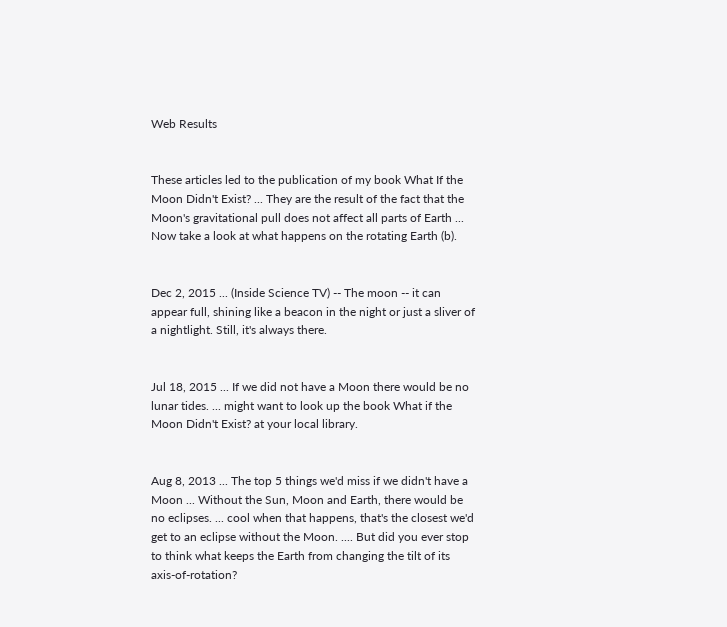Web Results


These articles led to the publication of my book What If the Moon Didn't Exist? ... They are the result of the fact that the Moon's gravitational pull does not affect all parts of Earth ... Now take a look at what happens on the rotating Earth (b).


Dec 2, 2015 ... (Inside Science TV) -- The moon -- it can appear full, shining like a beacon in the night or just a sliver of a nightlight. Still, it's always there.


Jul 18, 2015 ... If we did not have a Moon there would be no lunar tides. ... might want to look up the book What if the Moon Didn't Exist? at your local library.


Aug 8, 2013 ... The top 5 things we'd miss if we didn't have a Moon ... Without the Sun, Moon and Earth, there would be no eclipses. ... cool when that happens, that's the closest we'd get to an eclipse without the Moon. .... But did you ever stop to think what keeps the Earth from changing the tilt of its axis-of-rotation?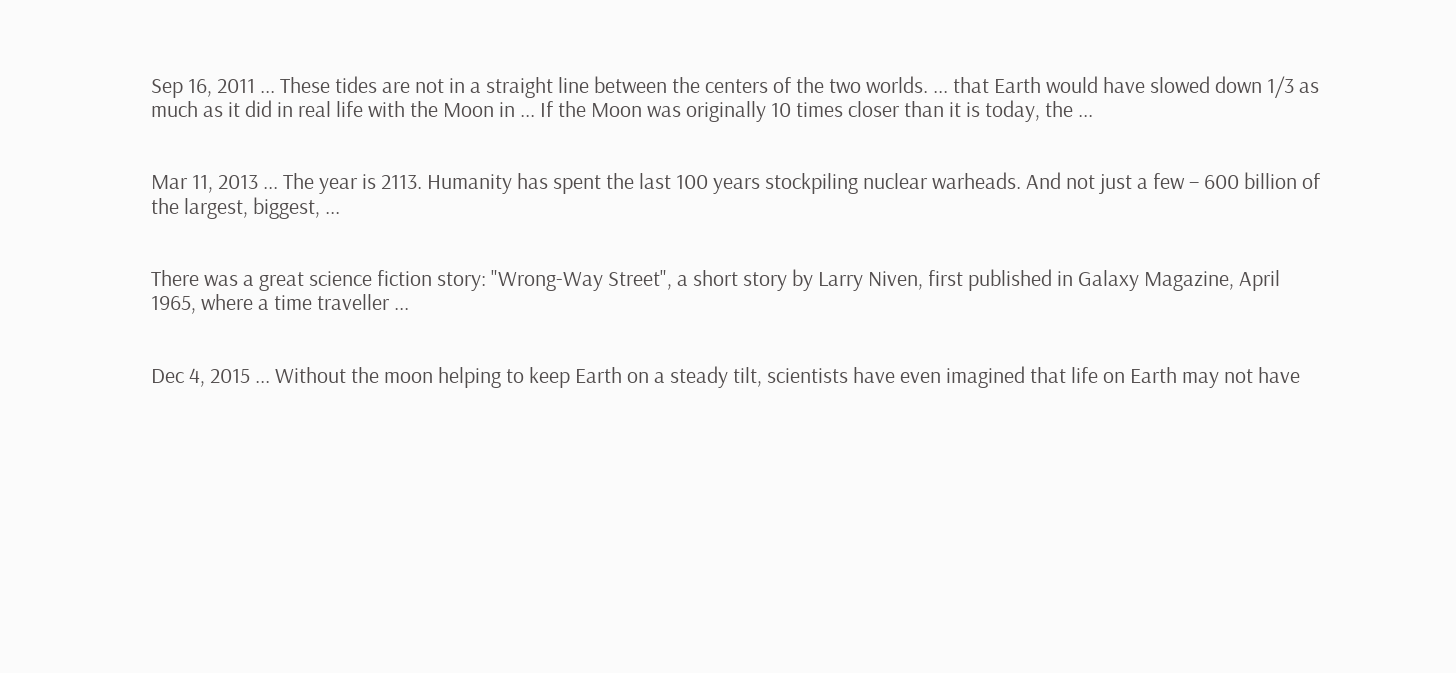Sep 16, 2011 ... These tides are not in a straight line between the centers of the two worlds. ... that Earth would have slowed down 1/3 as much as it did in real life with the Moon in ... If the Moon was originally 10 times closer than it is today, the ...


Mar 11, 2013 ... The year is 2113. Humanity has spent the last 100 years stockpiling nuclear warheads. And not just a few – 600 billion of the largest, biggest, ...


There was a great science fiction story: "Wrong-Way Street", a short story by Larry Niven, first published in Galaxy Magazine, April 1965, where a time traveller ...


Dec 4, 2015 ... Without the moon helping to keep Earth on a steady tilt, scientists have even imagined that life on Earth may not have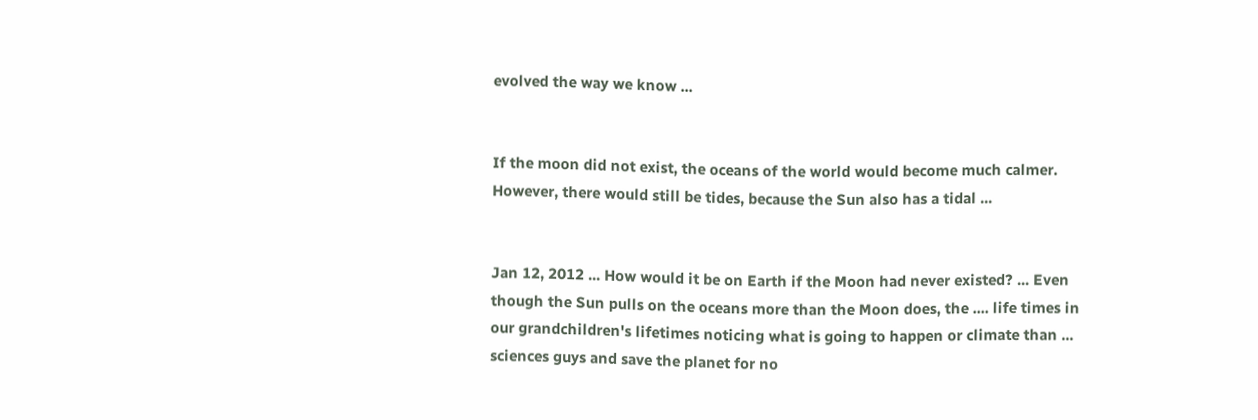evolved the way we know ...


If the moon did not exist, the oceans of the world would become much calmer. However, there would still be tides, because the Sun also has a tidal ...


Jan 12, 2012 ... How would it be on Earth if the Moon had never existed? ... Even though the Sun pulls on the oceans more than the Moon does, the .... life times in our grandchildren's lifetimes noticing what is going to happen or climate than ... sciences guys and save the planet for no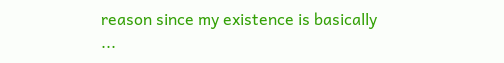reason since my existence is basically ...